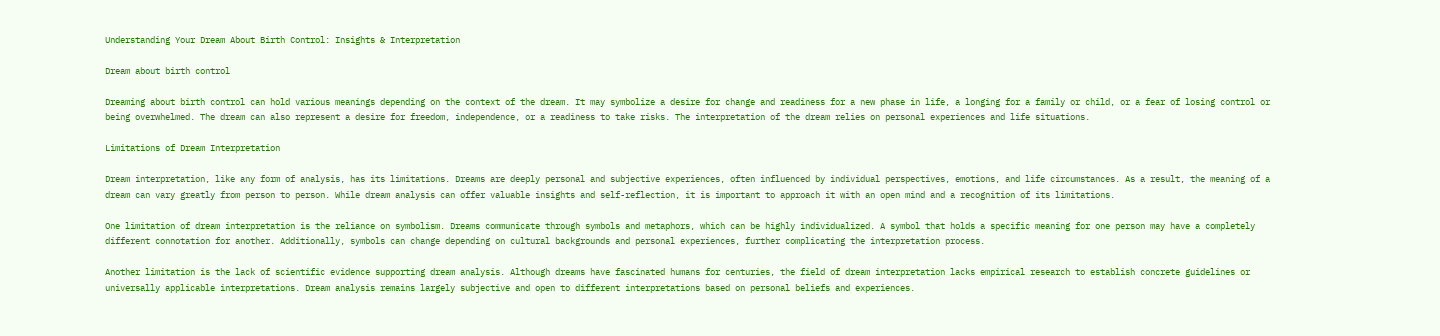Understanding Your Dream About Birth Control: Insights & Interpretation

Dream about birth control

Dreaming about birth control can hold various meanings depending on the context of the dream. It may symbolize a desire for change and readiness for a new phase in life, a longing for a family or child, or a fear of losing control or being overwhelmed. The dream can also represent a desire for freedom, independence, or a readiness to take risks. The interpretation of the dream relies on personal experiences and life situations.

Limitations of Dream Interpretation

Dream interpretation, like any form of analysis, has its limitations. Dreams are deeply personal and subjective experiences, often influenced by individual perspectives, emotions, and life circumstances. As a result, the meaning of a dream can vary greatly from person to person. While dream analysis can offer valuable insights and self-reflection, it is important to approach it with an open mind and a recognition of its limitations.

One limitation of dream interpretation is the reliance on symbolism. Dreams communicate through symbols and metaphors, which can be highly individualized. A symbol that holds a specific meaning for one person may have a completely different connotation for another. Additionally, symbols can change depending on cultural backgrounds and personal experiences, further complicating the interpretation process.

Another limitation is the lack of scientific evidence supporting dream analysis. Although dreams have fascinated humans for centuries, the field of dream interpretation lacks empirical research to establish concrete guidelines or universally applicable interpretations. Dream analysis remains largely subjective and open to different interpretations based on personal beliefs and experiences.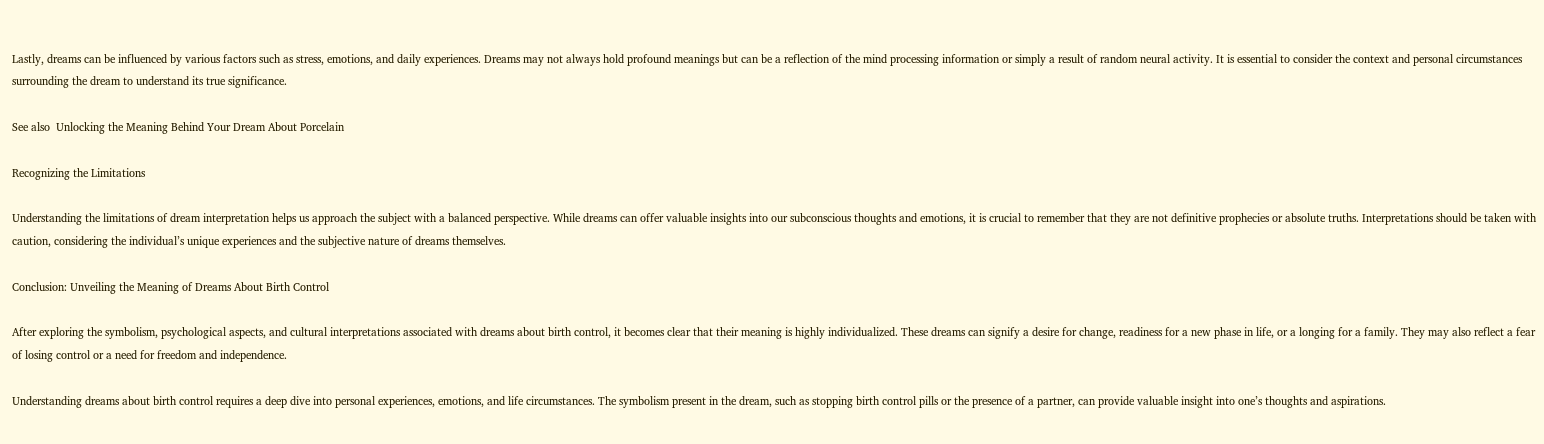Lastly, dreams can be influenced by various factors such as stress, emotions, and daily experiences. Dreams may not always hold profound meanings but can be a reflection of the mind processing information or simply a result of random neural activity. It is essential to consider the context and personal circumstances surrounding the dream to understand its true significance.

See also  Unlocking the Meaning Behind Your Dream About Porcelain

Recognizing the Limitations

Understanding the limitations of dream interpretation helps us approach the subject with a balanced perspective. While dreams can offer valuable insights into our subconscious thoughts and emotions, it is crucial to remember that they are not definitive prophecies or absolute truths. Interpretations should be taken with caution, considering the individual’s unique experiences and the subjective nature of dreams themselves.

Conclusion: Unveiling the Meaning of Dreams About Birth Control

After exploring the symbolism, psychological aspects, and cultural interpretations associated with dreams about birth control, it becomes clear that their meaning is highly individualized. These dreams can signify a desire for change, readiness for a new phase in life, or a longing for a family. They may also reflect a fear of losing control or a need for freedom and independence.

Understanding dreams about birth control requires a deep dive into personal experiences, emotions, and life circumstances. The symbolism present in the dream, such as stopping birth control pills or the presence of a partner, can provide valuable insight into one’s thoughts and aspirations.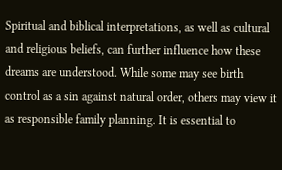Spiritual and biblical interpretations, as well as cultural and religious beliefs, can further influence how these dreams are understood. While some may see birth control as a sin against natural order, others may view it as responsible family planning. It is essential to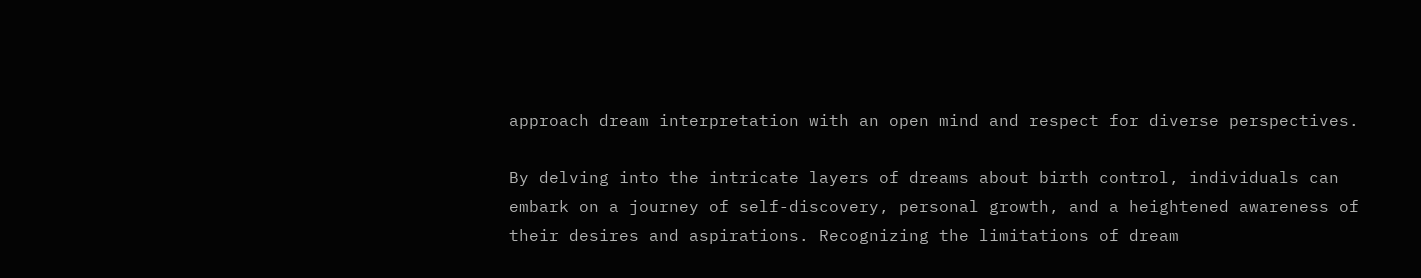approach dream interpretation with an open mind and respect for diverse perspectives.

By delving into the intricate layers of dreams about birth control, individuals can embark on a journey of self-discovery, personal growth, and a heightened awareness of their desires and aspirations. Recognizing the limitations of dream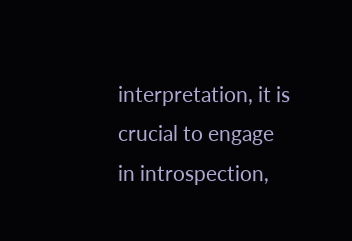interpretation, it is crucial to engage in introspection,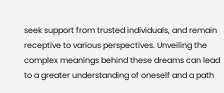seek support from trusted individuals, and remain receptive to various perspectives. Unveiling the complex meanings behind these dreams can lead to a greater understanding of oneself and a path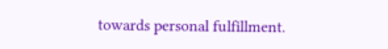towards personal fulfillment.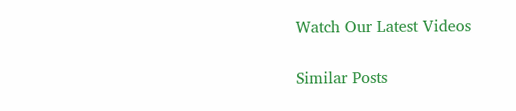Watch Our Latest Videos

Similar Posts